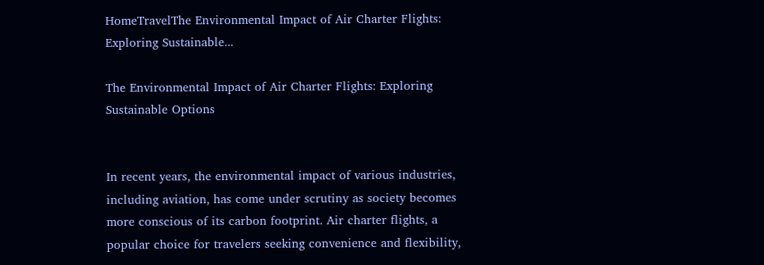HomeTravelThe Environmental Impact of Air Charter Flights: Exploring Sustainable...

The Environmental Impact of Air Charter Flights: Exploring Sustainable Options


In recent years, the environmental impact of various industries, including aviation, has come under scrutiny as society becomes more conscious of its carbon footprint. Air charter flights, a popular choice for travelers seeking convenience and flexibility,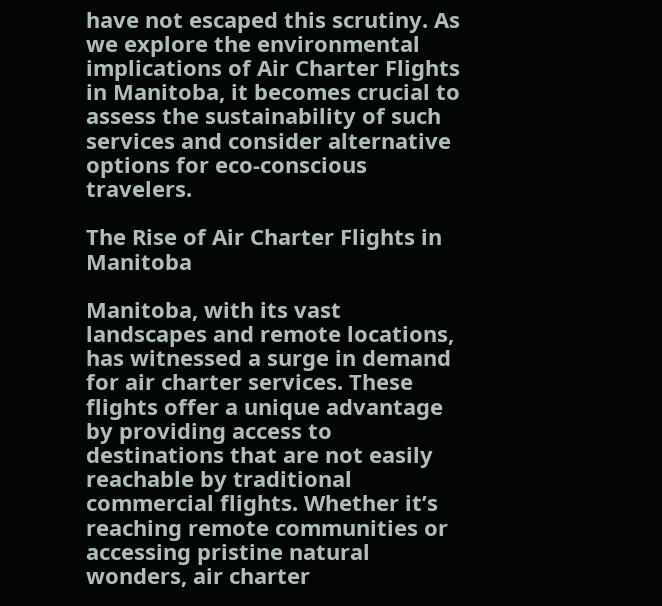have not escaped this scrutiny. As we explore the environmental implications of Air Charter Flights in Manitoba, it becomes crucial to assess the sustainability of such services and consider alternative options for eco-conscious travelers.

The Rise of Air Charter Flights in Manitoba

Manitoba, with its vast landscapes and remote locations, has witnessed a surge in demand for air charter services. These flights offer a unique advantage by providing access to destinations that are not easily reachable by traditional commercial flights. Whether it’s reaching remote communities or accessing pristine natural wonders, air charter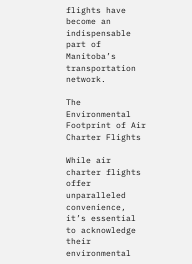flights have become an indispensable part of Manitoba’s transportation network.

The Environmental Footprint of Air Charter Flights

While air charter flights offer unparalleled convenience, it’s essential to acknowledge their environmental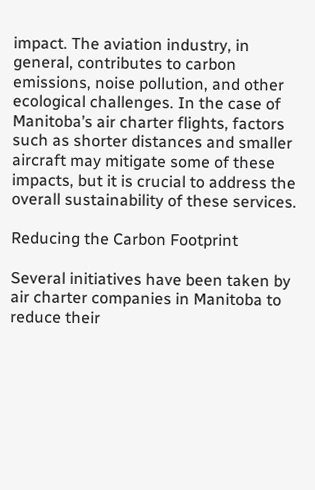impact. The aviation industry, in general, contributes to carbon emissions, noise pollution, and other ecological challenges. In the case of Manitoba’s air charter flights, factors such as shorter distances and smaller aircraft may mitigate some of these impacts, but it is crucial to address the overall sustainability of these services.

Reducing the Carbon Footprint

Several initiatives have been taken by air charter companies in Manitoba to reduce their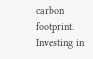carbon footprint. Investing in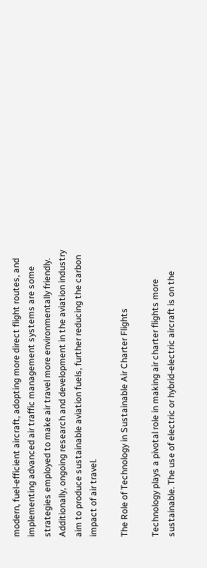modern, fuel-efficient aircraft, adopting more direct flight routes, and implementing advanced air traffic management systems are some strategies employed to make air travel more environmentally friendly. Additionally, ongoing research and development in the aviation industry aim to produce sustainable aviation fuels, further reducing the carbon impact of air travel.

The Role of Technology in Sustainable Air Charter Flights

Technology plays a pivotal role in making air charter flights more sustainable. The use of electric or hybrid-electric aircraft is on the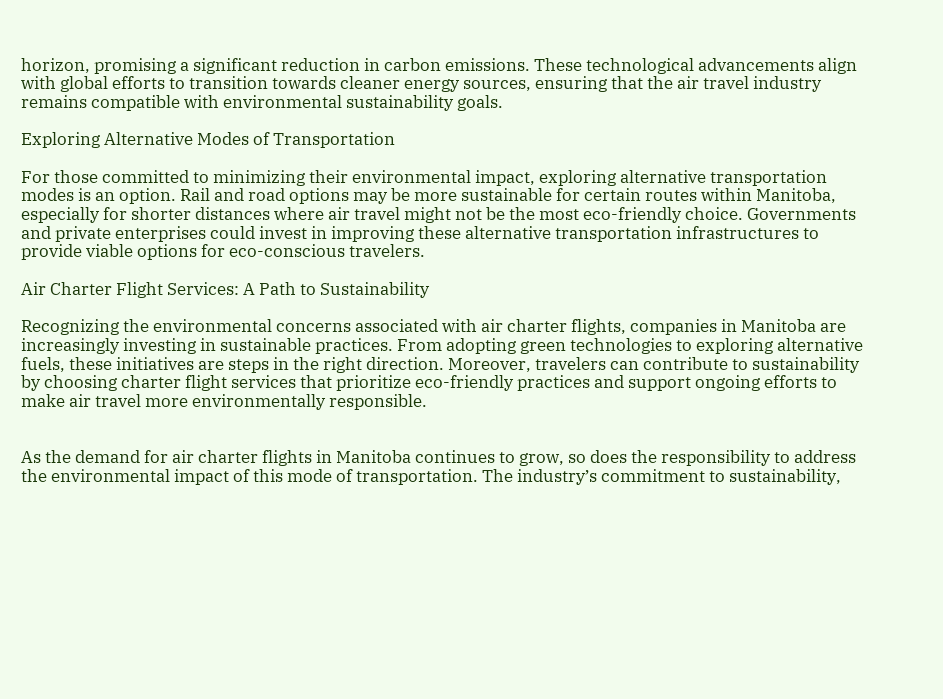horizon, promising a significant reduction in carbon emissions. These technological advancements align with global efforts to transition towards cleaner energy sources, ensuring that the air travel industry remains compatible with environmental sustainability goals.

Exploring Alternative Modes of Transportation

For those committed to minimizing their environmental impact, exploring alternative transportation modes is an option. Rail and road options may be more sustainable for certain routes within Manitoba, especially for shorter distances where air travel might not be the most eco-friendly choice. Governments and private enterprises could invest in improving these alternative transportation infrastructures to provide viable options for eco-conscious travelers.

Air Charter Flight Services: A Path to Sustainability

Recognizing the environmental concerns associated with air charter flights, companies in Manitoba are increasingly investing in sustainable practices. From adopting green technologies to exploring alternative fuels, these initiatives are steps in the right direction. Moreover, travelers can contribute to sustainability by choosing charter flight services that prioritize eco-friendly practices and support ongoing efforts to make air travel more environmentally responsible.


As the demand for air charter flights in Manitoba continues to grow, so does the responsibility to address the environmental impact of this mode of transportation. The industry’s commitment to sustainability,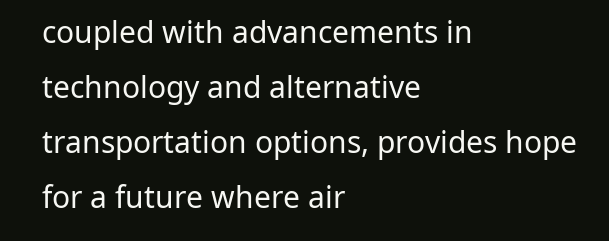coupled with advancements in technology and alternative transportation options, provides hope for a future where air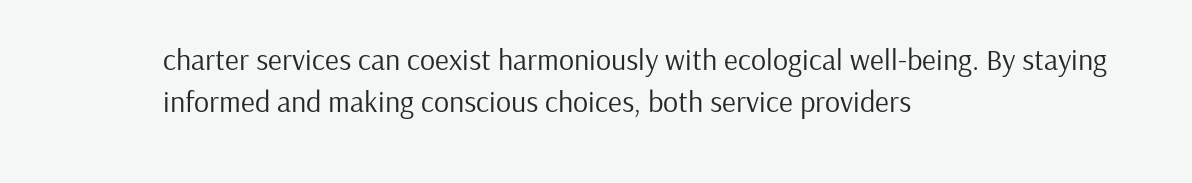charter services can coexist harmoniously with ecological well-being. By staying informed and making conscious choices, both service providers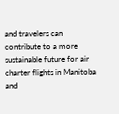and travelers can contribute to a more sustainable future for air charter flights in Manitoba and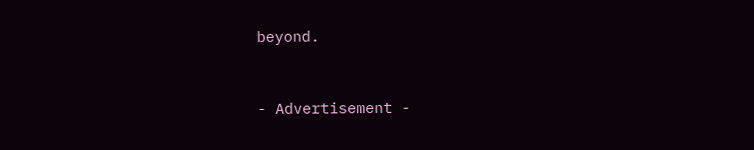beyond.


- Advertisement -